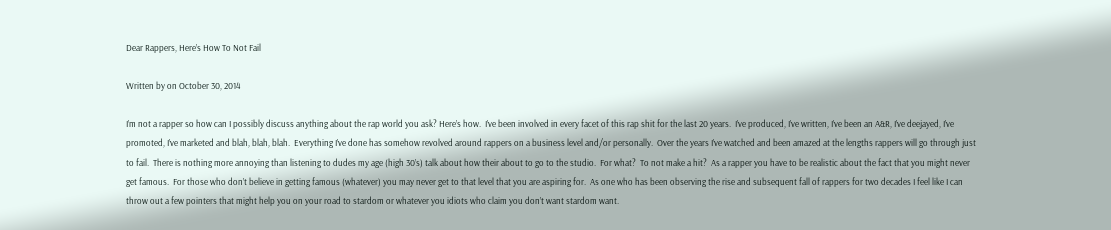Dear Rappers, Here’s How To Not Fail

Written by on October 30, 2014

I’m not a rapper so how can I possibly discuss anything about the rap world you ask? Here’s how.  I’ve been involved in every facet of this rap shit for the last 20 years.  I’ve produced, I’ve written, I’ve been an A&R, I’ve deejayed, I’ve promoted, I’ve marketed and blah, blah, blah.  Everything I’ve done has somehow revolved around rappers on a business level and/or personally.  Over the years I’ve watched and been amazed at the lengths rappers will go through just to fail.  There is nothing more annoying than listening to dudes my age (high 30’s) talk about how their about to go to the studio.  For what?  To not make a hit?  As a rapper you have to be realistic about the fact that you might never get famous.  For those who don’t believe in getting famous (whatever) you may never get to that level that you are aspiring for.  As one who has been observing the rise and subsequent fall of rappers for two decades I feel like I can throw out a few pointers that might help you on your road to stardom or whatever you idiots who claim you don’t want stardom want.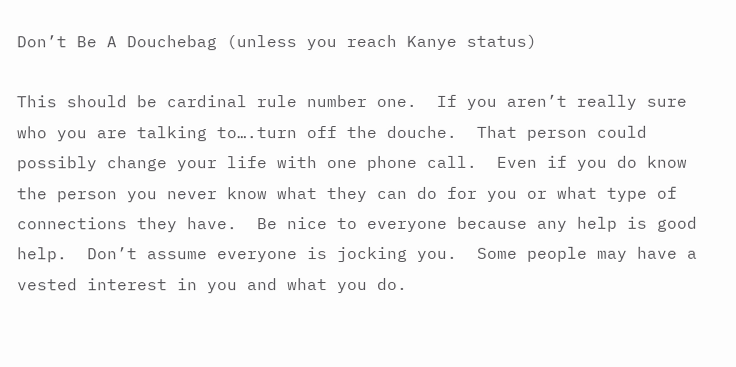Don’t Be A Douchebag (unless you reach Kanye status)

This should be cardinal rule number one.  If you aren’t really sure who you are talking to….turn off the douche.  That person could possibly change your life with one phone call.  Even if you do know the person you never know what they can do for you or what type of connections they have.  Be nice to everyone because any help is good help.  Don’t assume everyone is jocking you.  Some people may have a vested interest in you and what you do.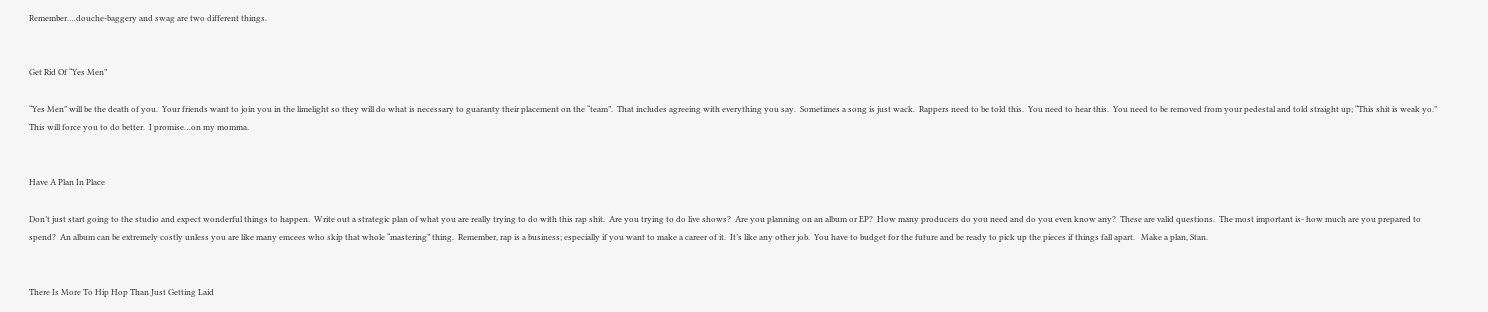Remember….douche-baggery and swag are two different things.


Get Rid Of “Yes Men”

“Yes Men” will be the death of you.  Your friends want to join you in the limelight so they will do what is necessary to guaranty their placement on the “team”.  That includes agreeing with everything you say.  Sometimes a song is just wack.  Rappers need to be told this.  You need to hear this.  You need to be removed from your pedestal and told straight up; “This shit is weak yo.”  This will force you to do better.  I promise…on my momma.


Have A Plan In Place

Don’t just start going to the studio and expect wonderful things to happen.  Write out a strategic plan of what you are really trying to do with this rap shit.  Are you trying to do live shows?  Are you planning on an album or EP?  How many producers do you need and do you even know any?  These are valid questions.  The most important is- how much are you prepared to spend?  An album can be extremely costly unless you are like many emcees who skip that whole “mastering” thing.  Remember, rap is a business; especially if you want to make a career of it.  It’s like any other job.  You have to budget for the future and be ready to pick up the pieces if things fall apart.   Make a plan, Stan.


There Is More To Hip Hop Than Just Getting Laid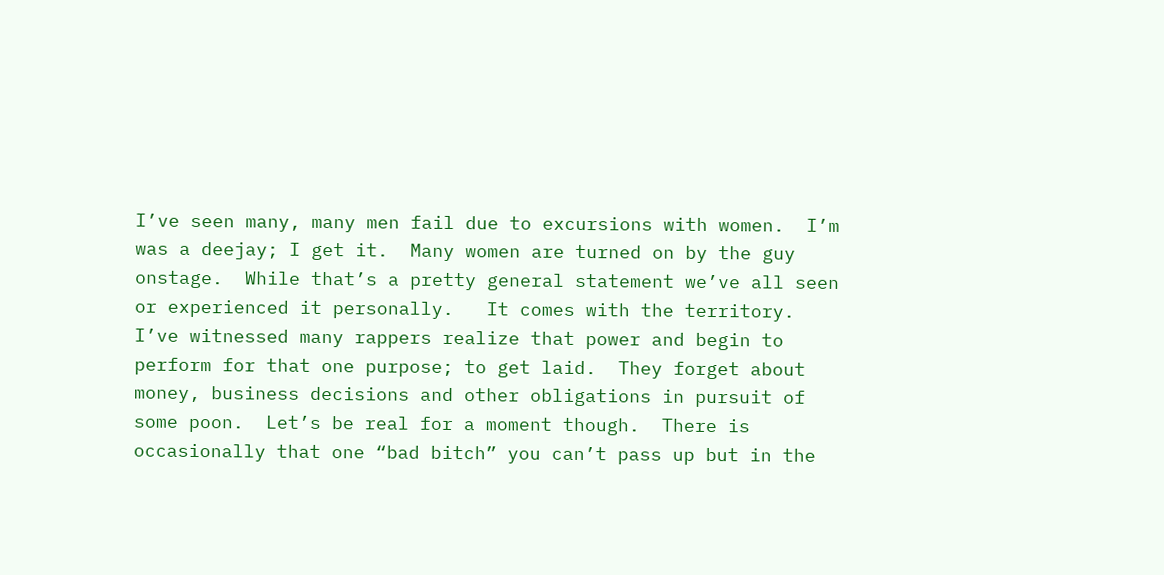I’ve seen many, many men fail due to excursions with women.  I’m was a deejay; I get it.  Many women are turned on by the guy onstage.  While that’s a pretty general statement we’ve all seen or experienced it personally.   It comes with the territory.  I’ve witnessed many rappers realize that power and begin to perform for that one purpose; to get laid.  They forget about money, business decisions and other obligations in pursuit of some poon.  Let’s be real for a moment though.  There is occasionally that one “bad bitch” you can’t pass up but in the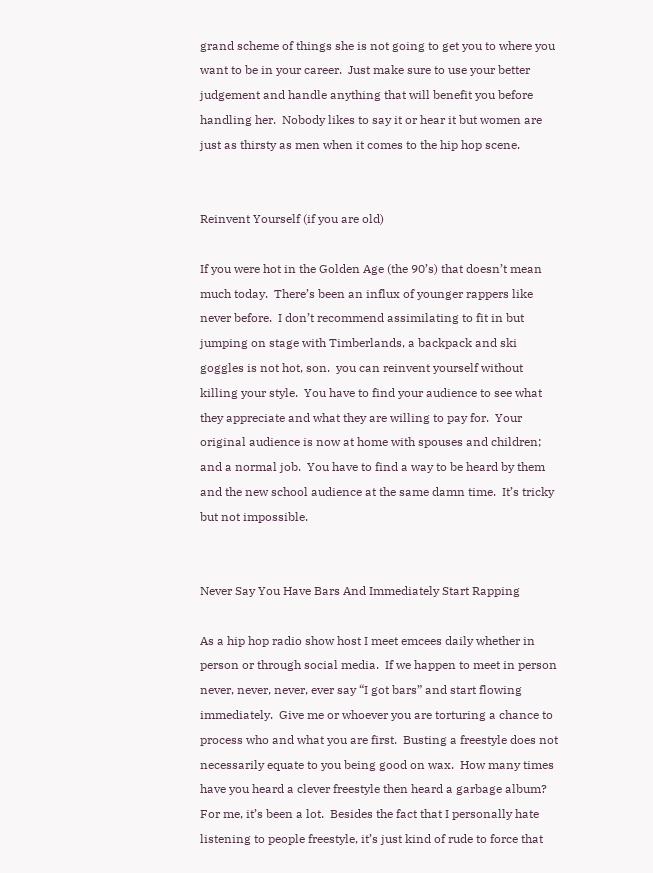grand scheme of things she is not going to get you to where you want to be in your career.  Just make sure to use your better judgement and handle anything that will benefit you before handling her.  Nobody likes to say it or hear it but women are just as thirsty as men when it comes to the hip hop scene.


Reinvent Yourself (if you are old)

If you were hot in the Golden Age (the 90’s) that doesn’t mean much today.  There’s been an influx of younger rappers like never before.  I don’t recommend assimilating to fit in but jumping on stage with Timberlands, a backpack and ski goggles is not hot, son.  you can reinvent yourself without killing your style.  You have to find your audience to see what they appreciate and what they are willing to pay for.  Your original audience is now at home with spouses and children; and a normal job.  You have to find a way to be heard by them and the new school audience at the same damn time.  It’s tricky but not impossible.


Never Say You Have Bars And Immediately Start Rapping

As a hip hop radio show host I meet emcees daily whether in person or through social media.  If we happen to meet in person never, never, never, ever say “I got bars” and start flowing immediately.  Give me or whoever you are torturing a chance to process who and what you are first.  Busting a freestyle does not necessarily equate to you being good on wax.  How many times have you heard a clever freestyle then heard a garbage album?  For me, it’s been a lot.  Besides the fact that I personally hate listening to people freestyle, it’s just kind of rude to force that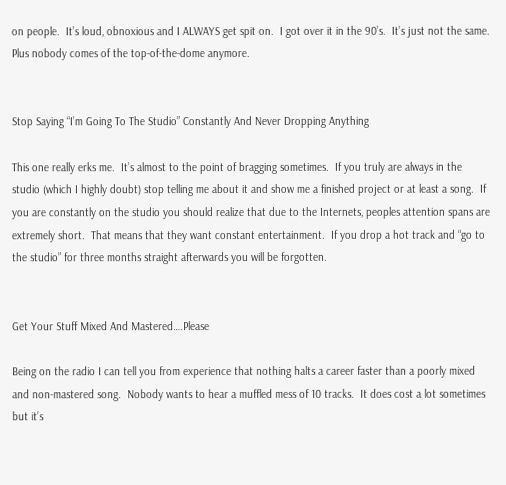on people.  It’s loud, obnoxious and I ALWAYS get spit on.  I got over it in the 90’s.  It’s just not the same.  Plus nobody comes of the top-of-the-dome anymore.


Stop Saying “I’m Going To The Studio” Constantly And Never Dropping Anything

This one really erks me.  It’s almost to the point of bragging sometimes.  If you truly are always in the studio (which I highly doubt) stop telling me about it and show me a finished project or at least a song.  If you are constantly on the studio you should realize that due to the Internets, peoples attention spans are extremely short.  That means that they want constant entertainment.  If you drop a hot track and “go to the studio” for three months straight afterwards you will be forgotten.


Get Your Stuff Mixed And Mastered….Please

Being on the radio I can tell you from experience that nothing halts a career faster than a poorly mixed and non-mastered song.  Nobody wants to hear a muffled mess of 10 tracks.  It does cost a lot sometimes but it’s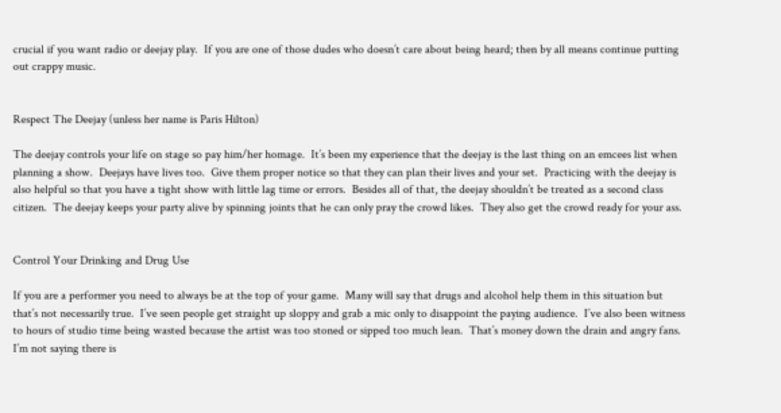crucial if you want radio or deejay play.  If you are one of those dudes who doesn’t care about being heard; then by all means continue putting out crappy music.


Respect The Deejay (unless her name is Paris Hilton)

The deejay controls your life on stage so pay him/her homage.  It’s been my experience that the deejay is the last thing on an emcees list when planning a show.  Deejays have lives too.  Give them proper notice so that they can plan their lives and your set.  Practicing with the deejay is also helpful so that you have a tight show with little lag time or errors.  Besides all of that, the deejay shouldn’t be treated as a second class citizen.  The deejay keeps your party alive by spinning joints that he can only pray the crowd likes.  They also get the crowd ready for your ass.


Control Your Drinking and Drug Use

If you are a performer you need to always be at the top of your game.  Many will say that drugs and alcohol help them in this situation but that’s not necessarily true.  I’ve seen people get straight up sloppy and grab a mic only to disappoint the paying audience.  I’ve also been witness to hours of studio time being wasted because the artist was too stoned or sipped too much lean.  That’s money down the drain and angry fans.  I’m not saying there is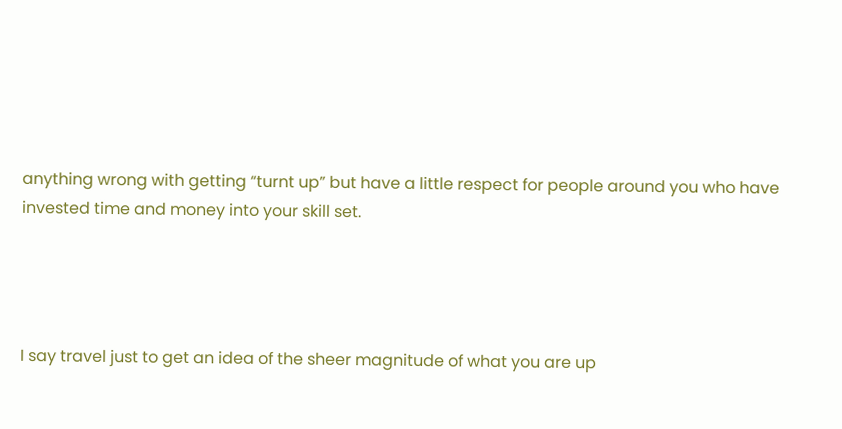anything wrong with getting “turnt up” but have a little respect for people around you who have invested time and money into your skill set.




I say travel just to get an idea of the sheer magnitude of what you are up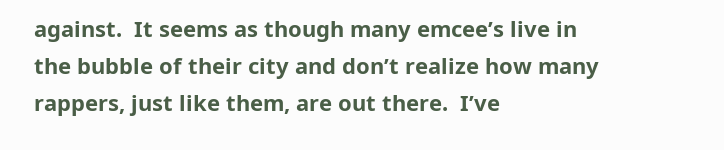against.  It seems as though many emcee’s live in the bubble of their city and don’t realize how many rappers, just like them, are out there.  I’ve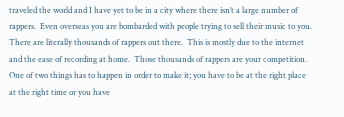traveled the world and I have yet to be in a city where there isn’t a large number of rappers.  Even overseas you are bombarded with people trying to sell their music to you.  There are literally thousands of rappers out there.  This is mostly due to the internet and the ease of recording at home.  Those thousands of rappers are your competition.  One of two things has to happen in order to make it; you have to be at the right place at the right time or you have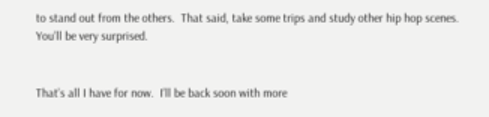to stand out from the others.  That said, take some trips and study other hip hop scenes.  You’ll be very surprised.


That’s all I have for now.  I’ll be back soon with more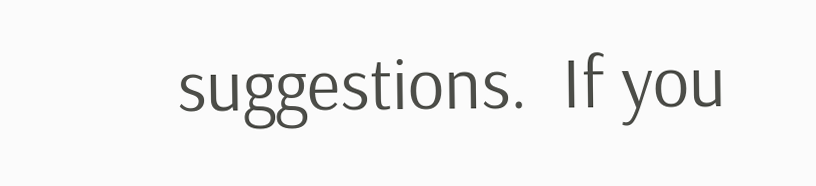suggestions.  If you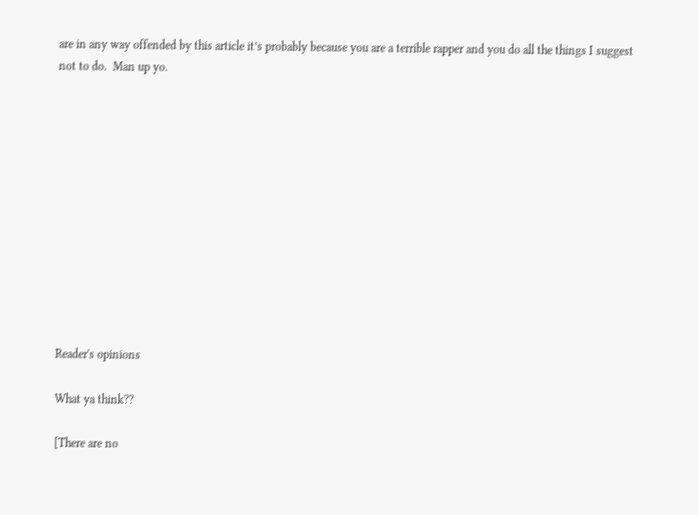are in any way offended by this article it’s probably because you are a terrible rapper and you do all the things I suggest not to do.  Man up yo.












Reader's opinions

What ya think??

[There are no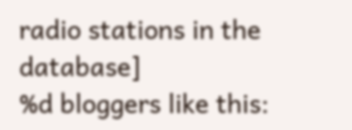radio stations in the database]
%d bloggers like this: